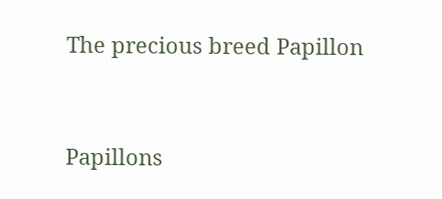The precious breed Papillon


Papillons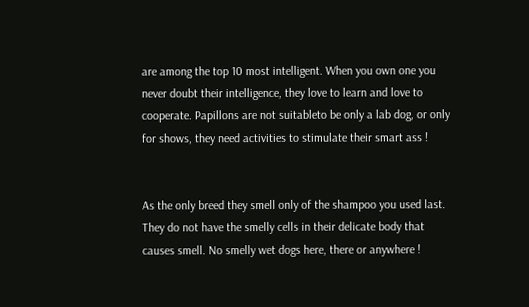are among the top 10 most intelligent. When you own one you never doubt their intelligence, they love to learn and love to cooperate. Papillons are not suitableto be only a lab dog, or only for shows, they need activities to stimulate their smart ass !


As the only breed they smell only of the shampoo you used last. They do not have the smelly cells in their delicate body that causes smell. No smelly wet dogs here, there or anywhere !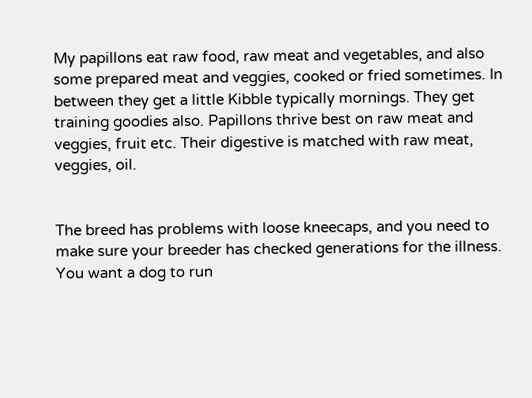My papillons eat raw food, raw meat and vegetables, and also some prepared meat and veggies, cooked or fried sometimes. In between they get a little Kibble typically mornings. They get training goodies also. Papillons thrive best on raw meat and veggies, fruit etc. Their digestive is matched with raw meat, veggies, oil.


The breed has problems with loose kneecaps, and you need to make sure your breeder has checked generations for the illness. You want a dog to run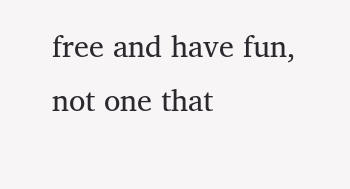free and have fun, not one that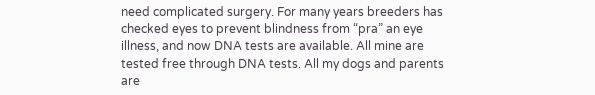need complicated surgery. For many years breeders has checked eyes to prevent blindness from “pra” an eye illness, and now DNA tests are available. All mine are tested free through DNA tests. All my dogs and parents are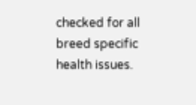checked for all breed specific health issues.